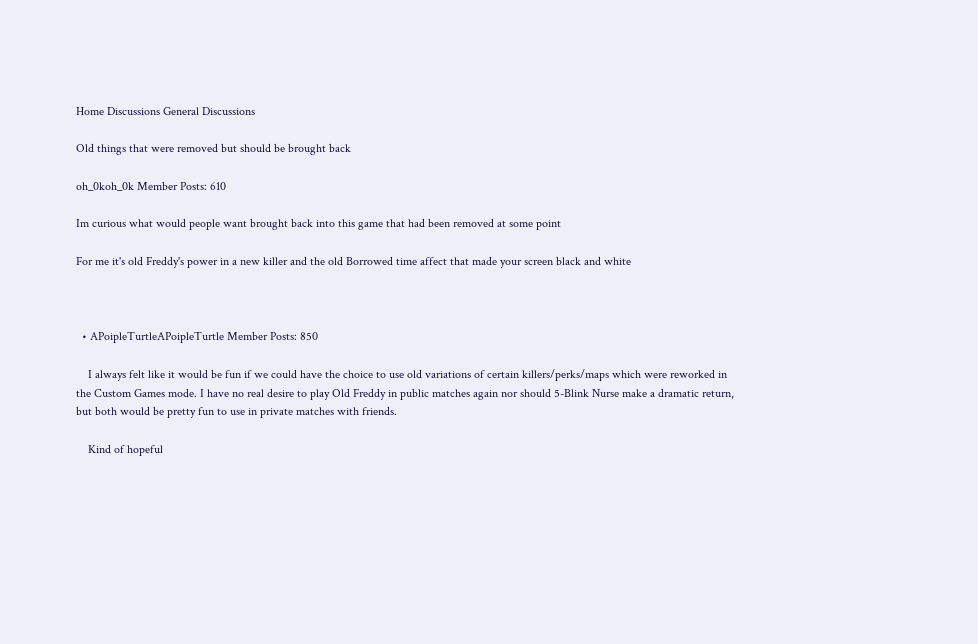Home Discussions General Discussions

Old things that were removed but should be brought back

oh_0koh_0k Member Posts: 610

Im curious what would people want brought back into this game that had been removed at some point

For me it's old Freddy's power in a new killer and the old Borrowed time affect that made your screen black and white



  • APoipleTurtleAPoipleTurtle Member Posts: 850

    I always felt like it would be fun if we could have the choice to use old variations of certain killers/perks/maps which were reworked in the Custom Games mode. I have no real desire to play Old Freddy in public matches again nor should 5-Blink Nurse make a dramatic return, but both would be pretty fun to use in private matches with friends.

    Kind of hopeful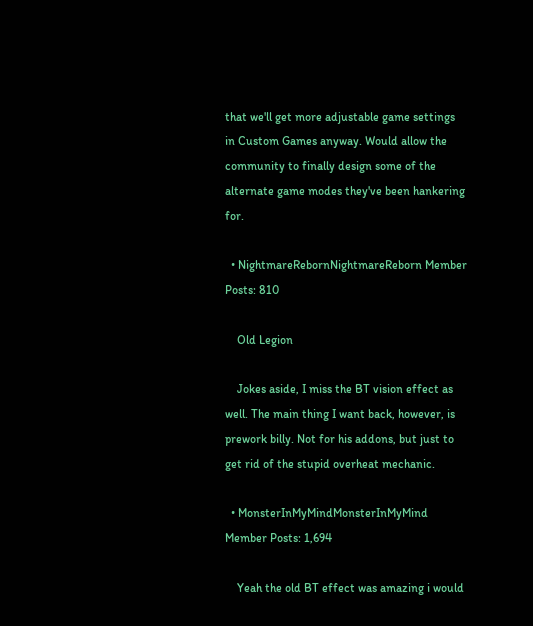that we'll get more adjustable game settings in Custom Games anyway. Would allow the community to finally design some of the alternate game modes they've been hankering for.

  • NightmareRebornNightmareReborn Member Posts: 810

    Old Legion

    Jokes aside, I miss the BT vision effect as well. The main thing I want back, however, is prework billy. Not for his addons, but just to get rid of the stupid overheat mechanic.

  • MonsterInMyMindMonsterInMyMind Member Posts: 1,694

    Yeah the old BT effect was amazing i would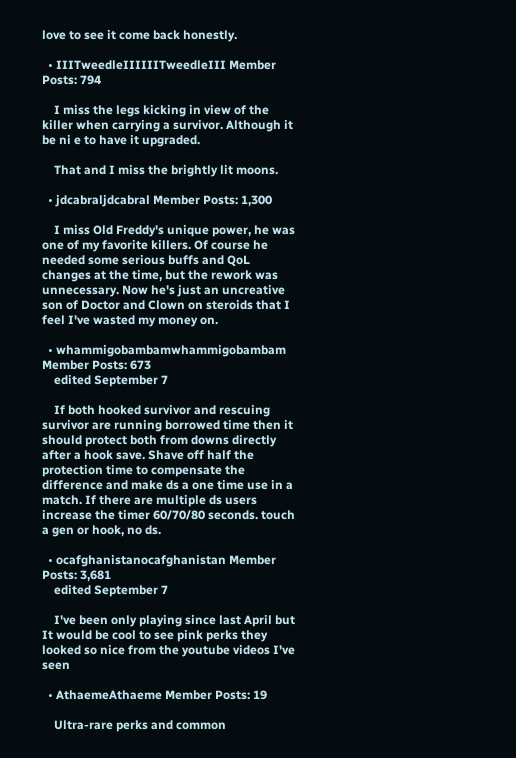love to see it come back honestly.

  • IIITweedleIIIIIITweedleIII Member Posts: 794

    I miss the legs kicking in view of the killer when carrying a survivor. Although it be ni e to have it upgraded.

    That and I miss the brightly lit moons.

  • jdcabraljdcabral Member Posts: 1,300

    I miss Old Freddy's unique power, he was one of my favorite killers. Of course he needed some serious buffs and QoL changes at the time, but the rework was unnecessary. Now he's just an uncreative son of Doctor and Clown on steroids that I feel I've wasted my money on.

  • whammigobambamwhammigobambam Member Posts: 673
    edited September 7

    If both hooked survivor and rescuing survivor are running borrowed time then it should protect both from downs directly after a hook save. Shave off half the protection time to compensate the difference and make ds a one time use in a match. If there are multiple ds users increase the timer 60/70/80 seconds. touch a gen or hook, no ds.

  • ocafghanistanocafghanistan Member Posts: 3,681
    edited September 7

    I've been only playing since last April but It would be cool to see pink perks they looked so nice from the youtube videos I've seen

  • AthaemeAthaeme Member Posts: 19

    Ultra-rare perks and common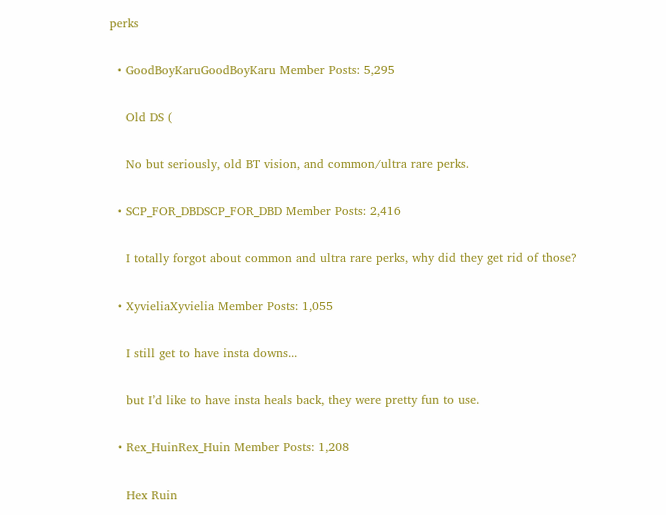perks

  • GoodBoyKaruGoodBoyKaru Member Posts: 5,295

    Old DS (

    No but seriously, old BT vision, and common/ultra rare perks.

  • SCP_FOR_DBDSCP_FOR_DBD Member Posts: 2,416

    I totally forgot about common and ultra rare perks, why did they get rid of those?

  • XyvieliaXyvielia Member Posts: 1,055

    I still get to have insta downs...

    but I’d like to have insta heals back, they were pretty fun to use.

  • Rex_HuinRex_Huin Member Posts: 1,208

    Hex Ruin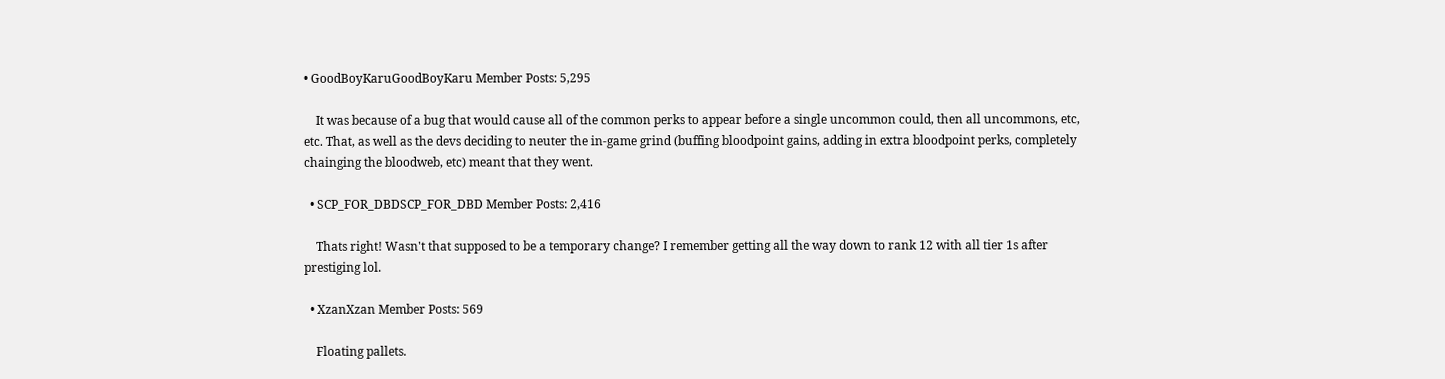• GoodBoyKaruGoodBoyKaru Member Posts: 5,295

    It was because of a bug that would cause all of the common perks to appear before a single uncommon could, then all uncommons, etc, etc. That, as well as the devs deciding to neuter the in-game grind (buffing bloodpoint gains, adding in extra bloodpoint perks, completely chainging the bloodweb, etc) meant that they went.

  • SCP_FOR_DBDSCP_FOR_DBD Member Posts: 2,416

    Thats right! Wasn't that supposed to be a temporary change? I remember getting all the way down to rank 12 with all tier 1s after prestiging lol.

  • XzanXzan Member Posts: 569

    Floating pallets.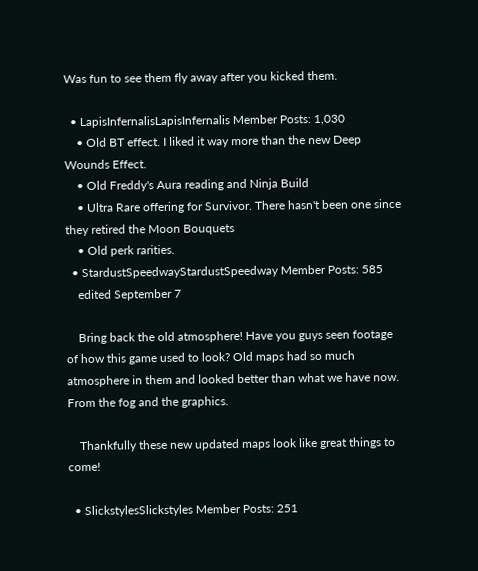Was fun to see them fly away after you kicked them.

  • LapisInfernalisLapisInfernalis Member Posts: 1,030
    • Old BT effect. I liked it way more than the new Deep Wounds Effect.
    • Old Freddy's Aura reading and Ninja Build
    • Ultra Rare offering for Survivor. There hasn't been one since they retired the Moon Bouquets
    • Old perk rarities.
  • StardustSpeedwayStardustSpeedway Member Posts: 585
    edited September 7

    Bring back the old atmosphere! Have you guys seen footage of how this game used to look? Old maps had so much atmosphere in them and looked better than what we have now. From the fog and the graphics.

    Thankfully these new updated maps look like great things to come!

  • SlickstylesSlickstyles Member Posts: 251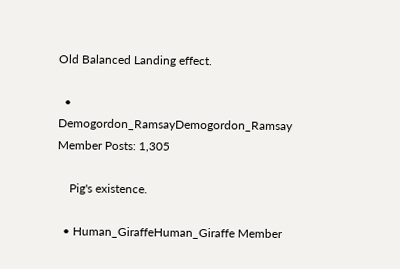Old Balanced Landing effect.

  • Demogordon_RamsayDemogordon_Ramsay Member Posts: 1,305

    Pig's existence.

  • Human_GiraffeHuman_Giraffe Member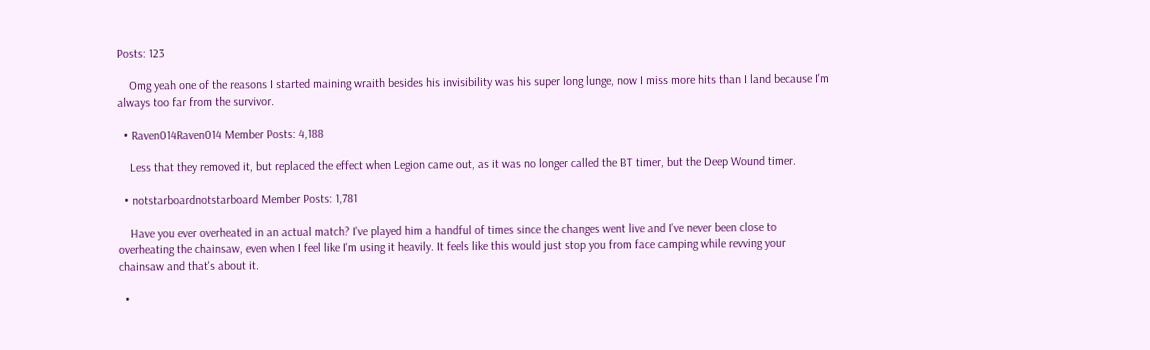Posts: 123

    Omg yeah one of the reasons I started maining wraith besides his invisibility was his super long lunge, now I miss more hits than I land because I'm always too far from the survivor.

  • Raven014Raven014 Member Posts: 4,188

    Less that they removed it, but replaced the effect when Legion came out, as it was no longer called the BT timer, but the Deep Wound timer.

  • notstarboardnotstarboard Member Posts: 1,781

    Have you ever overheated in an actual match? I've played him a handful of times since the changes went live and I've never been close to overheating the chainsaw, even when I feel like I'm using it heavily. It feels like this would just stop you from face camping while revving your chainsaw and that's about it.

  •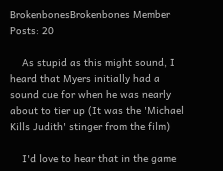BrokenbonesBrokenbones Member Posts: 20

    As stupid as this might sound, I heard that Myers initially had a sound cue for when he was nearly about to tier up (It was the 'Michael Kills Judith' stinger from the film)

    I'd love to hear that in the game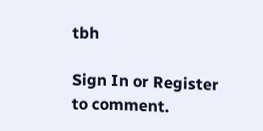tbh

Sign In or Register to comment.